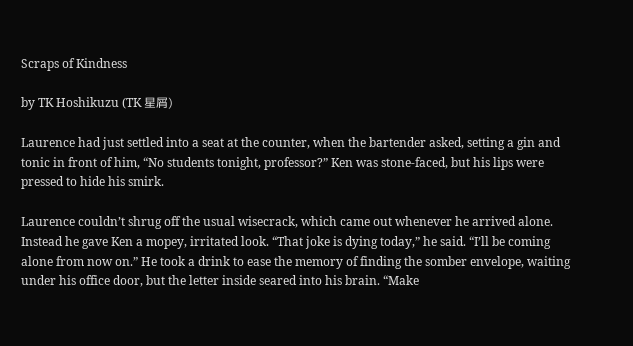Scraps of Kindness

by TK Hoshikuzu (TK 星屑)

Laurence had just settled into a seat at the counter, when the bartender asked, setting a gin and tonic in front of him, “No students tonight, professor?” Ken was stone-faced, but his lips were pressed to hide his smirk.

Laurence couldn’t shrug off the usual wisecrack, which came out whenever he arrived alone. Instead he gave Ken a mopey, irritated look. “That joke is dying today,” he said. “I’ll be coming alone from now on.” He took a drink to ease the memory of finding the somber envelope, waiting under his office door, but the letter inside seared into his brain. “Make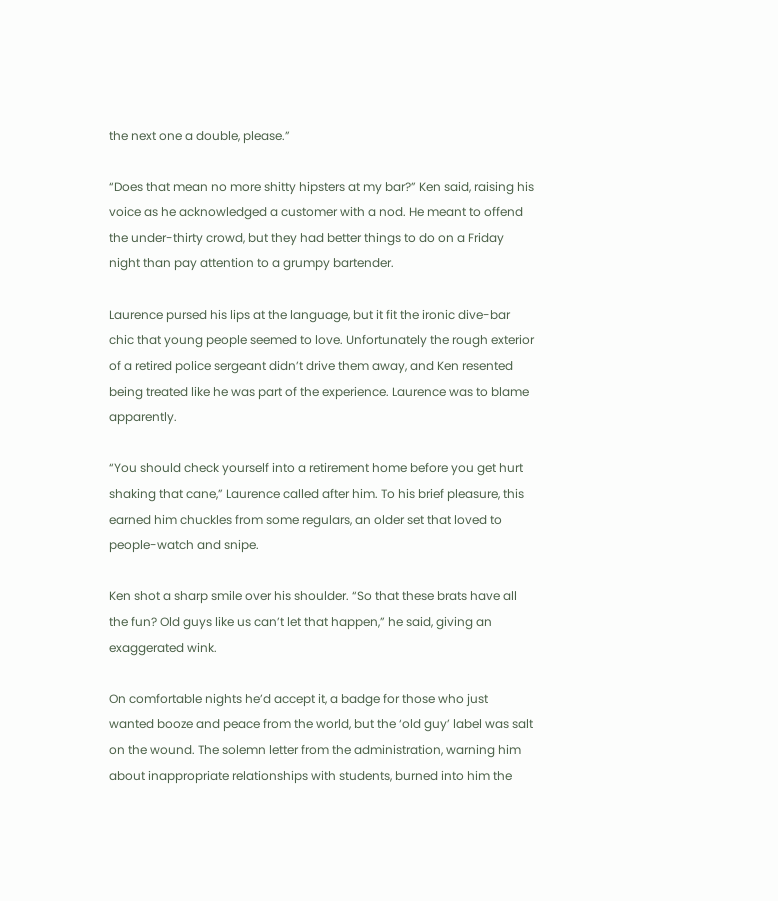the next one a double, please.”

“Does that mean no more shitty hipsters at my bar?” Ken said, raising his voice as he acknowledged a customer with a nod. He meant to offend the under-thirty crowd, but they had better things to do on a Friday night than pay attention to a grumpy bartender.

Laurence pursed his lips at the language, but it fit the ironic dive-bar chic that young people seemed to love. Unfortunately the rough exterior of a retired police sergeant didn’t drive them away, and Ken resented being treated like he was part of the experience. Laurence was to blame apparently.

“You should check yourself into a retirement home before you get hurt shaking that cane,” Laurence called after him. To his brief pleasure, this earned him chuckles from some regulars, an older set that loved to people-watch and snipe.

Ken shot a sharp smile over his shoulder. “So that these brats have all the fun? Old guys like us can’t let that happen,” he said, giving an exaggerated wink.

On comfortable nights he’d accept it, a badge for those who just wanted booze and peace from the world, but the ‘old guy’ label was salt on the wound. The solemn letter from the administration, warning him about inappropriate relationships with students, burned into him the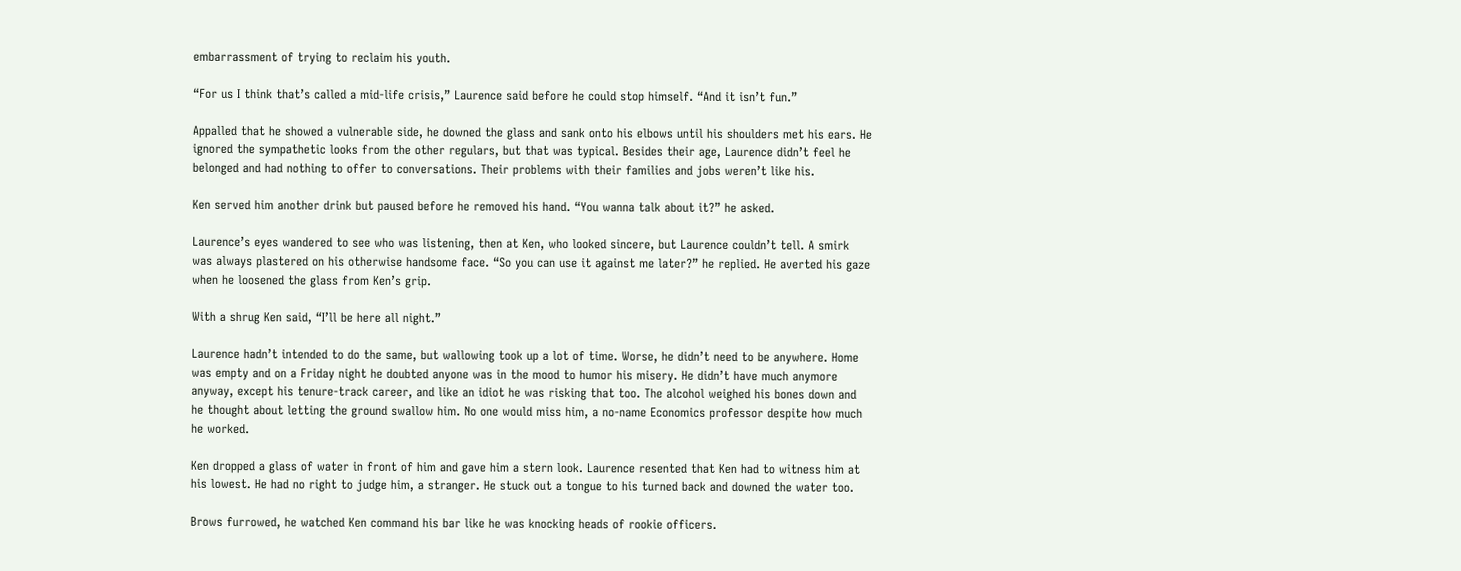embarrassment of trying to reclaim his youth.

“For us I think that’s called a mid-life crisis,” Laurence said before he could stop himself. “And it isn’t fun.”

Appalled that he showed a vulnerable side, he downed the glass and sank onto his elbows until his shoulders met his ears. He ignored the sympathetic looks from the other regulars, but that was typical. Besides their age, Laurence didn’t feel he belonged and had nothing to offer to conversations. Their problems with their families and jobs weren’t like his.

Ken served him another drink but paused before he removed his hand. “You wanna talk about it?” he asked.

Laurence’s eyes wandered to see who was listening, then at Ken, who looked sincere, but Laurence couldn’t tell. A smirk was always plastered on his otherwise handsome face. “So you can use it against me later?” he replied. He averted his gaze when he loosened the glass from Ken’s grip.

With a shrug Ken said, “I’ll be here all night.”

Laurence hadn’t intended to do the same, but wallowing took up a lot of time. Worse, he didn’t need to be anywhere. Home was empty and on a Friday night he doubted anyone was in the mood to humor his misery. He didn’t have much anymore anyway, except his tenure-track career, and like an idiot he was risking that too. The alcohol weighed his bones down and he thought about letting the ground swallow him. No one would miss him, a no-name Economics professor despite how much he worked.

Ken dropped a glass of water in front of him and gave him a stern look. Laurence resented that Ken had to witness him at his lowest. He had no right to judge him, a stranger. He stuck out a tongue to his turned back and downed the water too.

Brows furrowed, he watched Ken command his bar like he was knocking heads of rookie officers.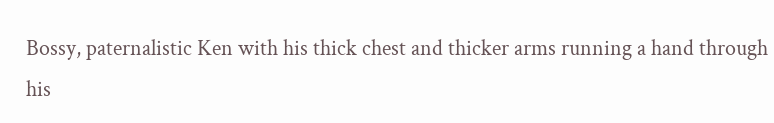Bossy, paternalistic Ken with his thick chest and thicker arms running a hand through his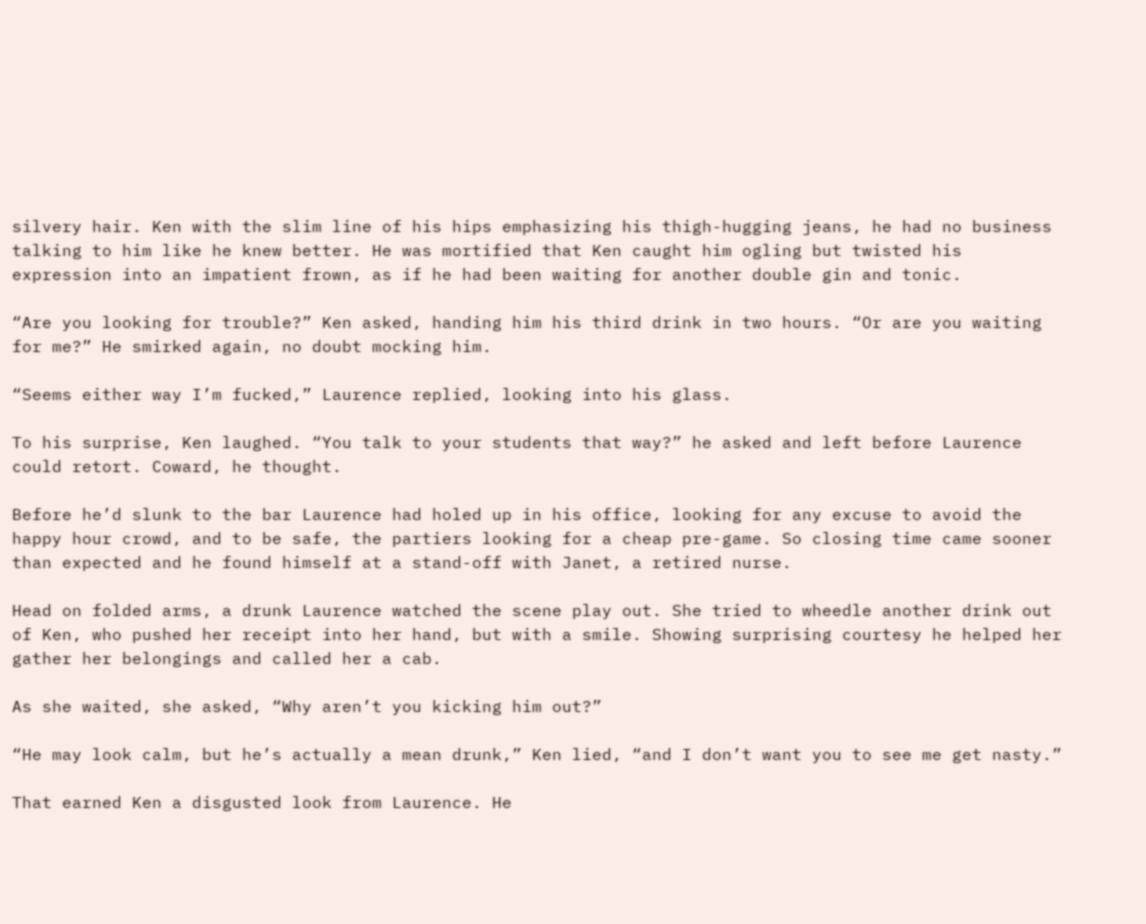silvery hair. Ken with the slim line of his hips emphasizing his thigh-hugging jeans, he had no business talking to him like he knew better. He was mortified that Ken caught him ogling but twisted his expression into an impatient frown, as if he had been waiting for another double gin and tonic.

“Are you looking for trouble?” Ken asked, handing him his third drink in two hours. “Or are you waiting for me?” He smirked again, no doubt mocking him.

“Seems either way I’m fucked,” Laurence replied, looking into his glass.

To his surprise, Ken laughed. “You talk to your students that way?” he asked and left before Laurence could retort. Coward, he thought.

Before he’d slunk to the bar Laurence had holed up in his office, looking for any excuse to avoid the happy hour crowd, and to be safe, the partiers looking for a cheap pre-game. So closing time came sooner than expected and he found himself at a stand-off with Janet, a retired nurse.

Head on folded arms, a drunk Laurence watched the scene play out. She tried to wheedle another drink out of Ken, who pushed her receipt into her hand, but with a smile. Showing surprising courtesy he helped her gather her belongings and called her a cab.

As she waited, she asked, “Why aren’t you kicking him out?”

“He may look calm, but he’s actually a mean drunk,” Ken lied, “and I don’t want you to see me get nasty.”

That earned Ken a disgusted look from Laurence. He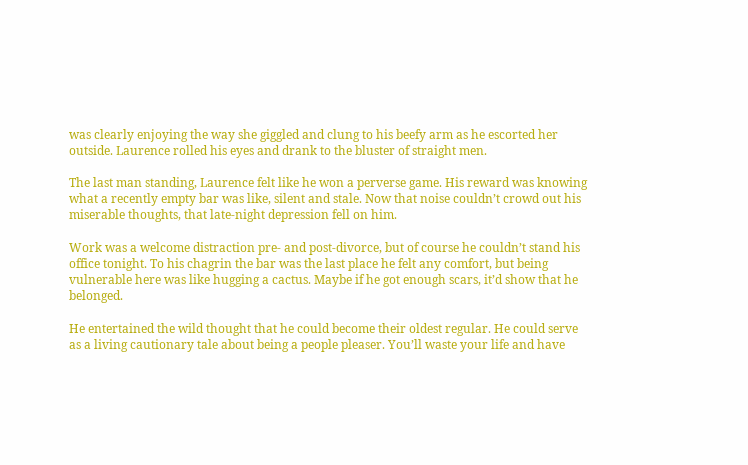was clearly enjoying the way she giggled and clung to his beefy arm as he escorted her outside. Laurence rolled his eyes and drank to the bluster of straight men.

The last man standing, Laurence felt like he won a perverse game. His reward was knowing what a recently empty bar was like, silent and stale. Now that noise couldn’t crowd out his miserable thoughts, that late-night depression fell on him.

Work was a welcome distraction pre- and post-divorce, but of course he couldn’t stand his office tonight. To his chagrin the bar was the last place he felt any comfort, but being vulnerable here was like hugging a cactus. Maybe if he got enough scars, it’d show that he belonged.

He entertained the wild thought that he could become their oldest regular. He could serve as a living cautionary tale about being a people pleaser. You’ll waste your life and have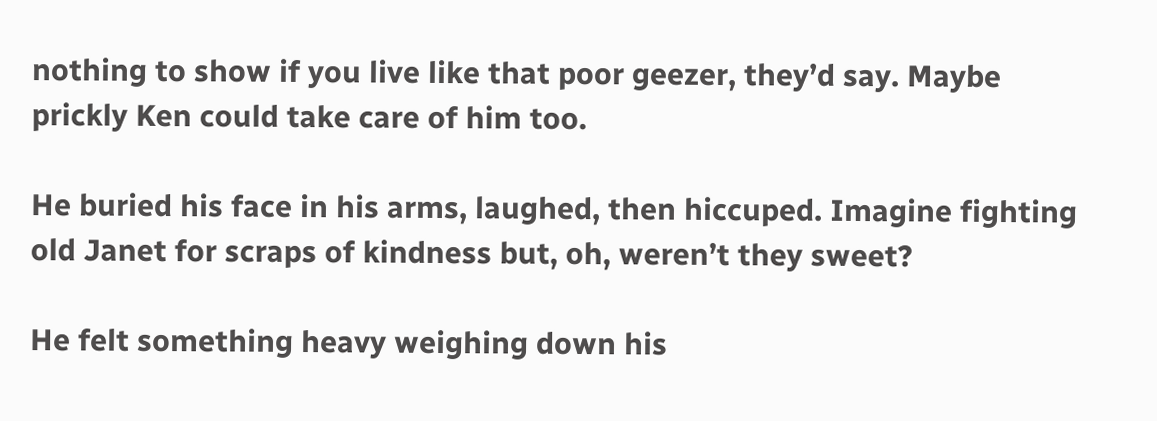nothing to show if you live like that poor geezer, they’d say. Maybe prickly Ken could take care of him too.

He buried his face in his arms, laughed, then hiccuped. Imagine fighting old Janet for scraps of kindness but, oh, weren’t they sweet?

He felt something heavy weighing down his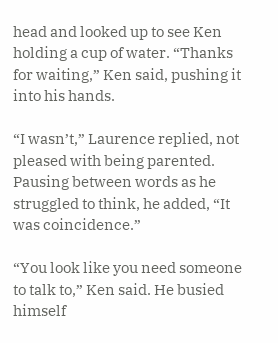head and looked up to see Ken holding a cup of water. “Thanks for waiting,” Ken said, pushing it into his hands.

“I wasn’t,” Laurence replied, not pleased with being parented. Pausing between words as he struggled to think, he added, “It was coincidence.”

“You look like you need someone to talk to,” Ken said. He busied himself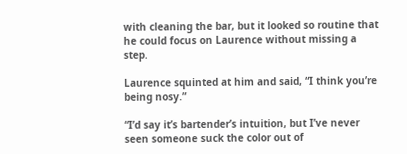with cleaning the bar, but it looked so routine that he could focus on Laurence without missing a step.

Laurence squinted at him and said, “I think you’re being nosy.”

“I’d say it’s bartender’s intuition, but I’ve never seen someone suck the color out of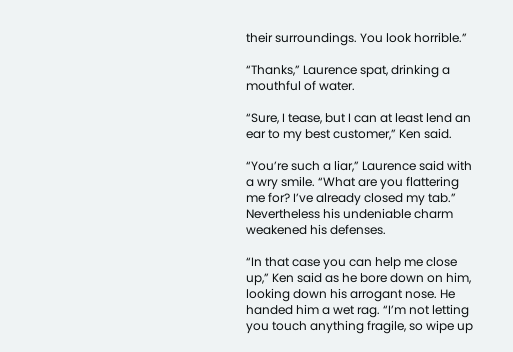their surroundings. You look horrible.”

“Thanks,” Laurence spat, drinking a mouthful of water.

“Sure, I tease, but I can at least lend an ear to my best customer,” Ken said.

“You’re such a liar,” Laurence said with a wry smile. “What are you flattering me for? I’ve already closed my tab.” Nevertheless his undeniable charm weakened his defenses.

“In that case you can help me close up,” Ken said as he bore down on him, looking down his arrogant nose. He handed him a wet rag. “I’m not letting you touch anything fragile, so wipe up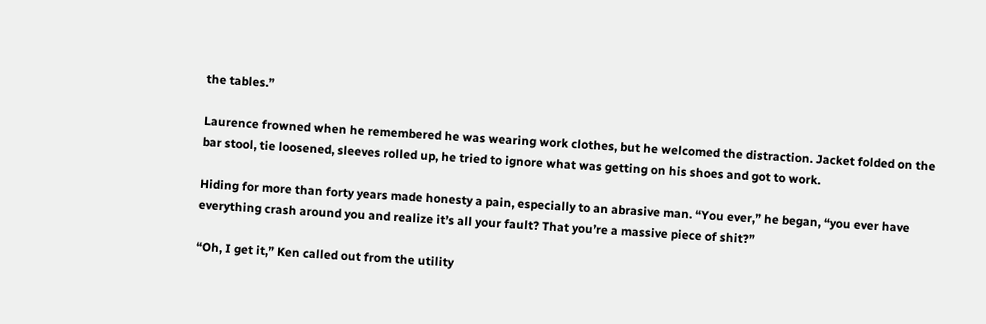the tables.”

Laurence frowned when he remembered he was wearing work clothes, but he welcomed the distraction. Jacket folded on the bar stool, tie loosened, sleeves rolled up, he tried to ignore what was getting on his shoes and got to work.

Hiding for more than forty years made honesty a pain, especially to an abrasive man. “You ever,” he began, “you ever have everything crash around you and realize it’s all your fault? That you’re a massive piece of shit?”

“Oh, I get it,” Ken called out from the utility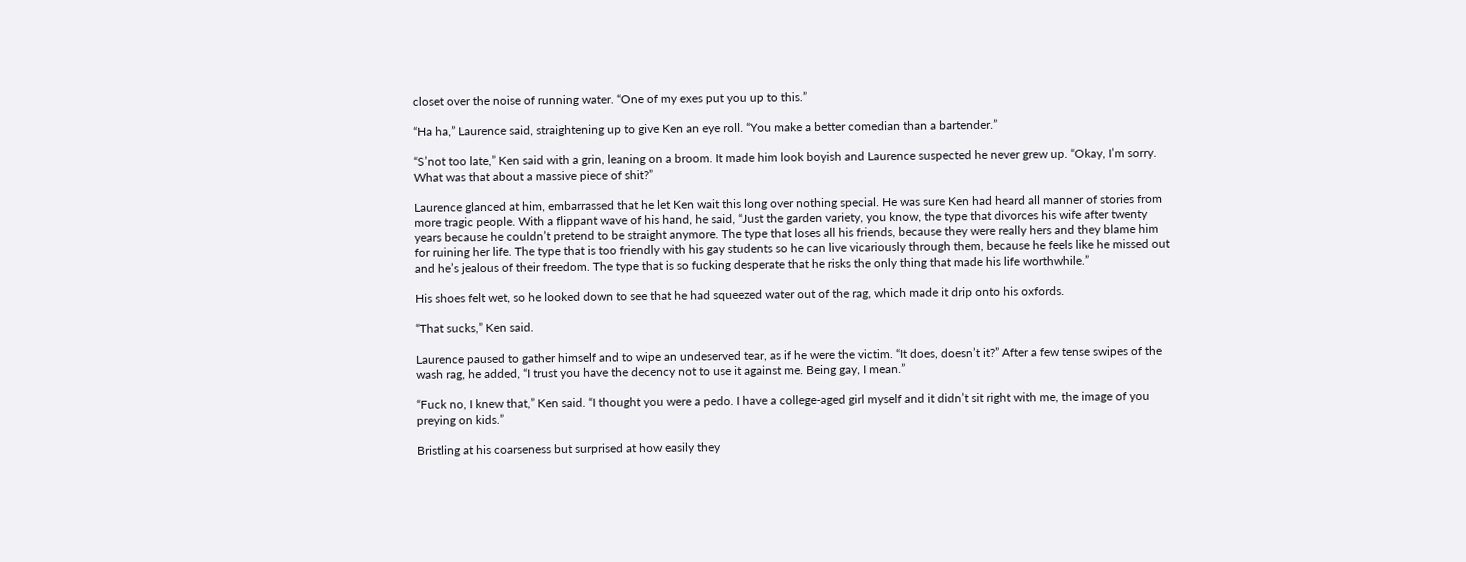closet over the noise of running water. “One of my exes put you up to this.”

“Ha ha,” Laurence said, straightening up to give Ken an eye roll. “You make a better comedian than a bartender.”

“S’not too late,” Ken said with a grin, leaning on a broom. It made him look boyish and Laurence suspected he never grew up. “Okay, I’m sorry. What was that about a massive piece of shit?”

Laurence glanced at him, embarrassed that he let Ken wait this long over nothing special. He was sure Ken had heard all manner of stories from more tragic people. With a flippant wave of his hand, he said, “Just the garden variety, you know, the type that divorces his wife after twenty years because he couldn’t pretend to be straight anymore. The type that loses all his friends, because they were really hers and they blame him for ruining her life. The type that is too friendly with his gay students so he can live vicariously through them, because he feels like he missed out and he’s jealous of their freedom. The type that is so fucking desperate that he risks the only thing that made his life worthwhile.”

His shoes felt wet, so he looked down to see that he had squeezed water out of the rag, which made it drip onto his oxfords.

“That sucks,” Ken said.

Laurence paused to gather himself and to wipe an undeserved tear, as if he were the victim. “It does, doesn’t it?” After a few tense swipes of the wash rag, he added, “I trust you have the decency not to use it against me. Being gay, I mean.”

“Fuck no, I knew that,” Ken said. “I thought you were a pedo. I have a college-aged girl myself and it didn’t sit right with me, the image of you preying on kids.”

Bristling at his coarseness but surprised at how easily they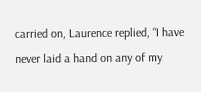carried on, Laurence replied, “I have never laid a hand on any of my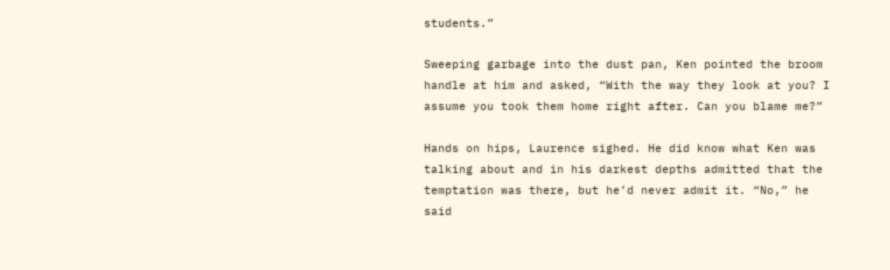students.”

Sweeping garbage into the dust pan, Ken pointed the broom handle at him and asked, “With the way they look at you? I assume you took them home right after. Can you blame me?”

Hands on hips, Laurence sighed. He did know what Ken was talking about and in his darkest depths admitted that the temptation was there, but he’d never admit it. “No,” he said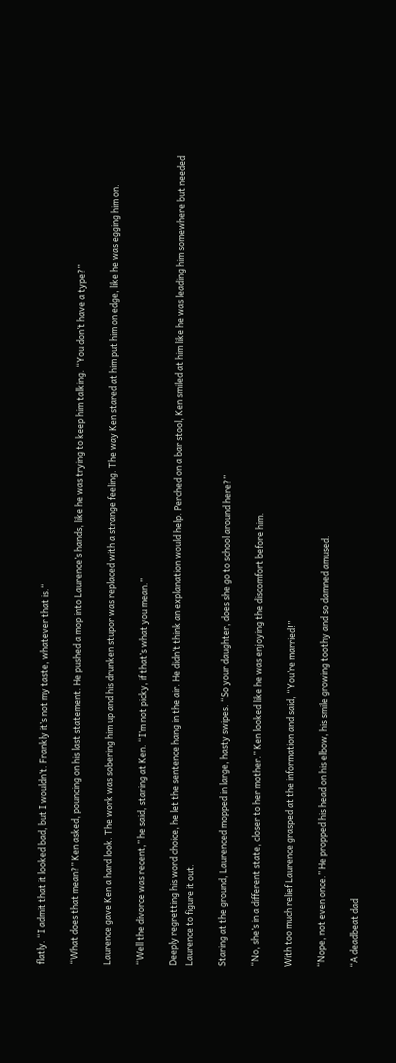flatly. “I admit that it looked bad, but I wouldn’t. Frankly it’s not my taste, whatever that is.“

“What does that mean?” Ken asked, pouncing on his last statement. He pushed a mop into Laurence’s hands, like he was trying to keep him talking. “You don’t have a type?”

Laurence gave Ken a hard look. The work was sobering him up and his drunken stupor was replaced with a strange feeling. The way Ken stared at him put him on edge, like he was egging him on.

“Well the divorce was recent,” he said, staring at Ken. “I’m not picky, if that’s what you mean.”

Deeply regretting his word choice, he let the sentence hang in the air. He didn’t think an explanation would help. Perched on a bar stool, Ken smiled at him like he was leading him somewhere but needed Laurence to figure it out.

Staring at the ground, Laurenced mopped in large, hasty swipes. “So your daughter, does she go to school around here?”

“No, she’s in a different state, closer to her mother.” Ken looked like he was enjoying the discomfort before him.

With too much relief Laurence grasped at the information and said, “You’re married!”

“Nope, not even once.” He propped his head on his elbow, his smile growing toothy and so damned amused.

“A deadbeat dad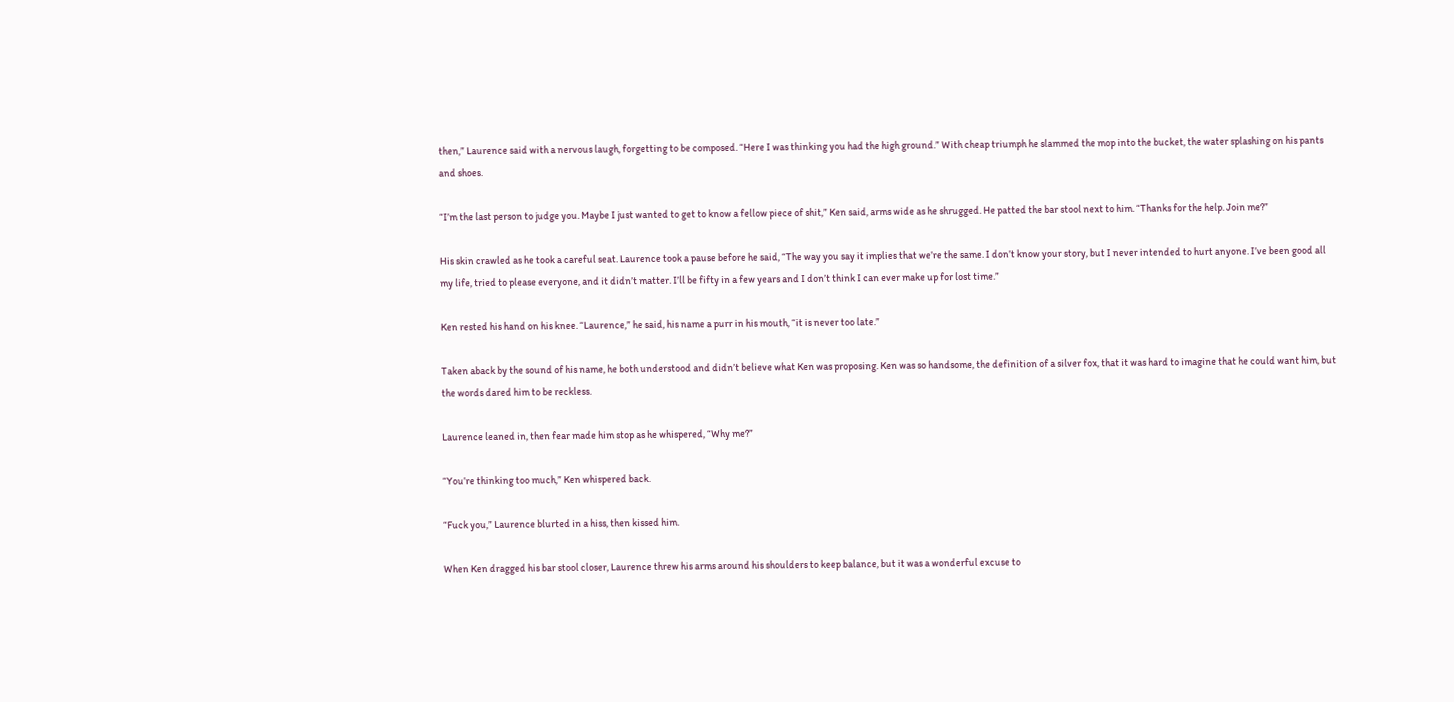then,” Laurence said with a nervous laugh, forgetting to be composed. “Here I was thinking you had the high ground.” With cheap triumph he slammed the mop into the bucket, the water splashing on his pants and shoes.

“I’m the last person to judge you. Maybe I just wanted to get to know a fellow piece of shit,” Ken said, arms wide as he shrugged. He patted the bar stool next to him. “Thanks for the help. Join me?”

His skin crawled as he took a careful seat. Laurence took a pause before he said, “The way you say it implies that we’re the same. I don’t know your story, but I never intended to hurt anyone. I’ve been good all my life, tried to please everyone, and it didn’t matter. I’ll be fifty in a few years and I don’t think I can ever make up for lost time.”

Ken rested his hand on his knee. “Laurence,” he said, his name a purr in his mouth, “it is never too late.”

Taken aback by the sound of his name, he both understood and didn’t believe what Ken was proposing. Ken was so handsome, the definition of a silver fox, that it was hard to imagine that he could want him, but the words dared him to be reckless.

Laurence leaned in, then fear made him stop as he whispered, “Why me?”

“You’re thinking too much,” Ken whispered back.

“Fuck you,” Laurence blurted in a hiss, then kissed him.

When Ken dragged his bar stool closer, Laurence threw his arms around his shoulders to keep balance, but it was a wonderful excuse to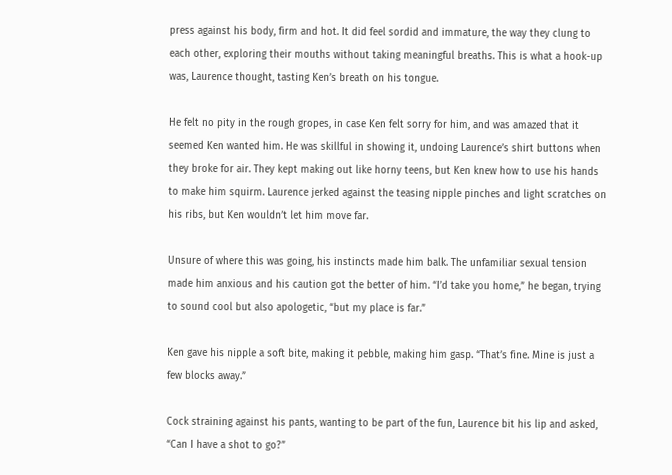press against his body, firm and hot. It did feel sordid and immature, the way they clung to each other, exploring their mouths without taking meaningful breaths. This is what a hook-up was, Laurence thought, tasting Ken’s breath on his tongue.

He felt no pity in the rough gropes, in case Ken felt sorry for him, and was amazed that it seemed Ken wanted him. He was skillful in showing it, undoing Laurence’s shirt buttons when they broke for air. They kept making out like horny teens, but Ken knew how to use his hands to make him squirm. Laurence jerked against the teasing nipple pinches and light scratches on his ribs, but Ken wouldn’t let him move far.

Unsure of where this was going, his instincts made him balk. The unfamiliar sexual tension made him anxious and his caution got the better of him. “I’d take you home,” he began, trying to sound cool but also apologetic, “but my place is far.”

Ken gave his nipple a soft bite, making it pebble, making him gasp. “That’s fine. Mine is just a few blocks away.”

Cock straining against his pants, wanting to be part of the fun, Laurence bit his lip and asked, “Can I have a shot to go?”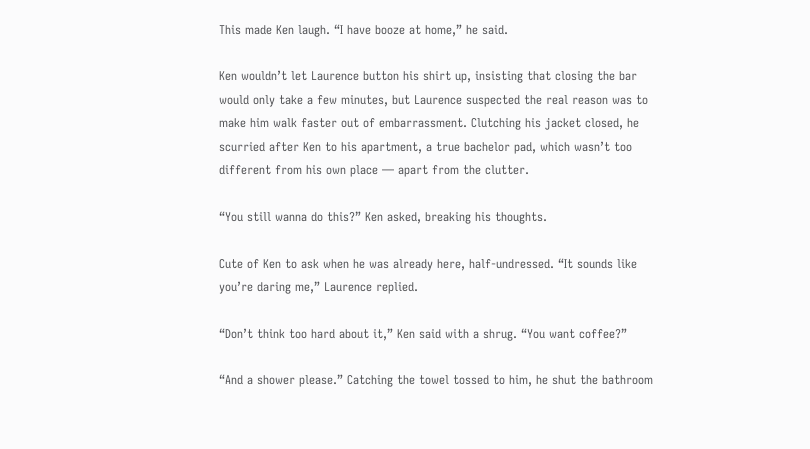This made Ken laugh. “I have booze at home,” he said.

Ken wouldn’t let Laurence button his shirt up, insisting that closing the bar would only take a few minutes, but Laurence suspected the real reason was to make him walk faster out of embarrassment. Clutching his jacket closed, he scurried after Ken to his apartment, a true bachelor pad, which wasn’t too different from his own place — apart from the clutter.

“You still wanna do this?” Ken asked, breaking his thoughts.

Cute of Ken to ask when he was already here, half-undressed. “It sounds like you’re daring me,” Laurence replied.

“Don’t think too hard about it,” Ken said with a shrug. “You want coffee?”

“And a shower please.” Catching the towel tossed to him, he shut the bathroom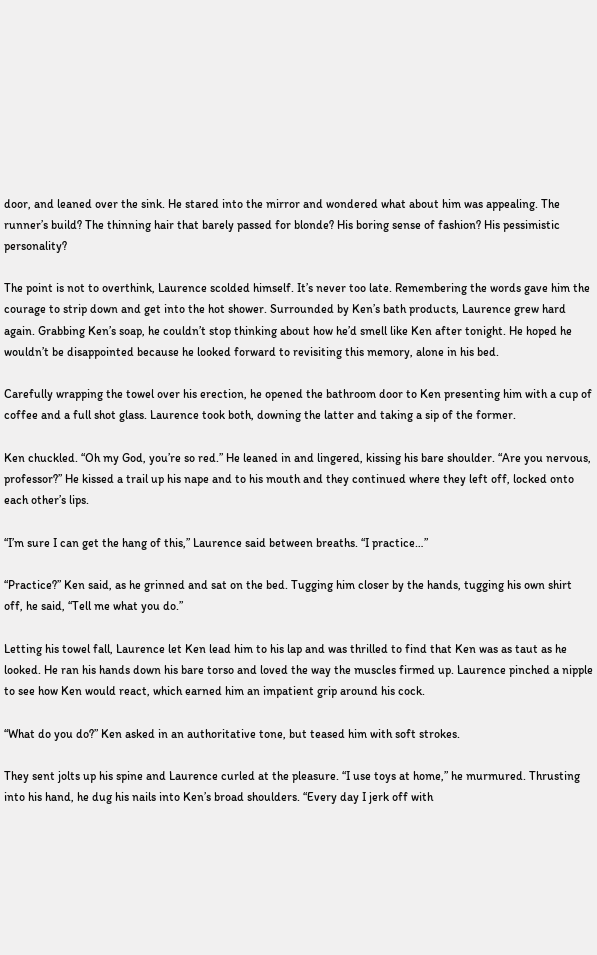door, and leaned over the sink. He stared into the mirror and wondered what about him was appealing. The runner’s build? The thinning hair that barely passed for blonde? His boring sense of fashion? His pessimistic personality?

The point is not to overthink, Laurence scolded himself. It’s never too late. Remembering the words gave him the courage to strip down and get into the hot shower. Surrounded by Ken’s bath products, Laurence grew hard again. Grabbing Ken’s soap, he couldn’t stop thinking about how he’d smell like Ken after tonight. He hoped he wouldn’t be disappointed because he looked forward to revisiting this memory, alone in his bed.

Carefully wrapping the towel over his erection, he opened the bathroom door to Ken presenting him with a cup of coffee and a full shot glass. Laurence took both, downing the latter and taking a sip of the former.

Ken chuckled. “Oh my God, you’re so red.” He leaned in and lingered, kissing his bare shoulder. “Are you nervous, professor?” He kissed a trail up his nape and to his mouth and they continued where they left off, locked onto each other’s lips.

“I’m sure I can get the hang of this,” Laurence said between breaths. “I practice…”

“Practice?” Ken said, as he grinned and sat on the bed. Tugging him closer by the hands, tugging his own shirt off, he said, “Tell me what you do.”

Letting his towel fall, Laurence let Ken lead him to his lap and was thrilled to find that Ken was as taut as he looked. He ran his hands down his bare torso and loved the way the muscles firmed up. Laurence pinched a nipple to see how Ken would react, which earned him an impatient grip around his cock.

“What do you do?” Ken asked in an authoritative tone, but teased him with soft strokes.

They sent jolts up his spine and Laurence curled at the pleasure. “I use toys at home,” he murmured. Thrusting into his hand, he dug his nails into Ken’s broad shoulders. “Every day I jerk off with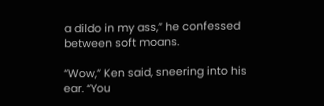a dildo in my ass,” he confessed between soft moans.

“Wow,” Ken said, sneering into his ear. “You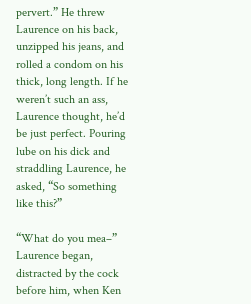pervert.” He threw Laurence on his back, unzipped his jeans, and rolled a condom on his thick, long length. If he weren’t such an ass, Laurence thought, he’d be just perfect. Pouring lube on his dick and straddling Laurence, he asked, “So something like this?”

“What do you mea–” Laurence began, distracted by the cock before him, when Ken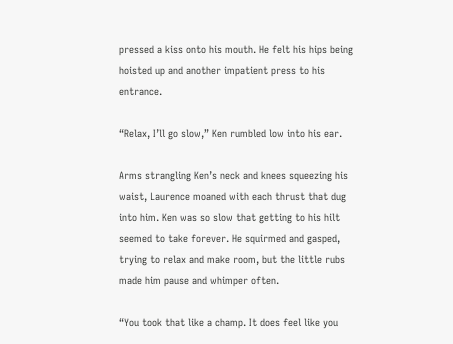pressed a kiss onto his mouth. He felt his hips being hoisted up and another impatient press to his entrance.

“Relax, I’ll go slow,” Ken rumbled low into his ear.

Arms strangling Ken’s neck and knees squeezing his waist, Laurence moaned with each thrust that dug into him. Ken was so slow that getting to his hilt seemed to take forever. He squirmed and gasped, trying to relax and make room, but the little rubs made him pause and whimper often.

“You took that like a champ. It does feel like you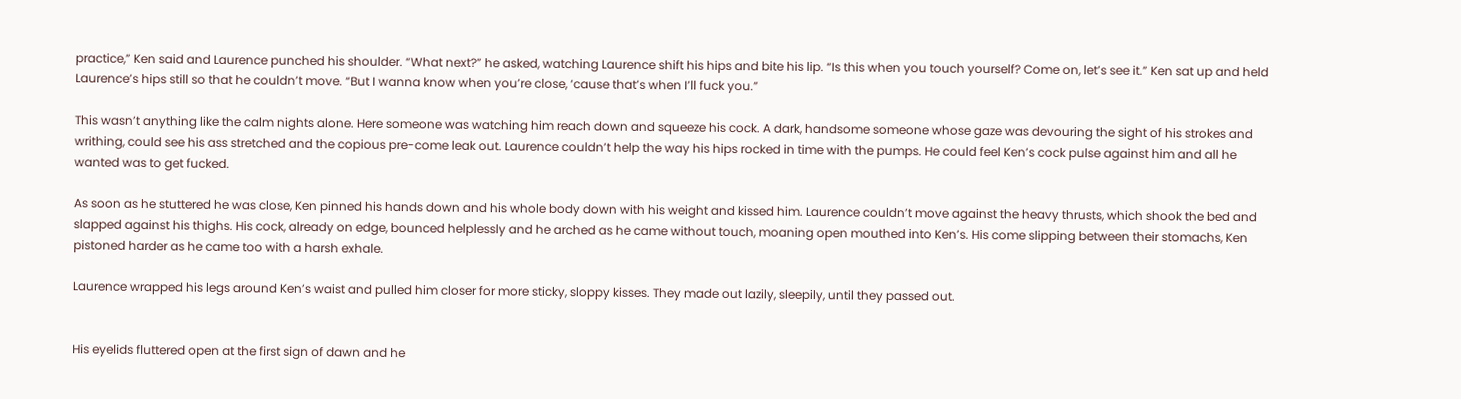practice,” Ken said and Laurence punched his shoulder. “What next?” he asked, watching Laurence shift his hips and bite his lip. “Is this when you touch yourself? Come on, let’s see it.” Ken sat up and held Laurence’s hips still so that he couldn’t move. “But I wanna know when you’re close, ‘cause that’s when I’ll fuck you.”

This wasn’t anything like the calm nights alone. Here someone was watching him reach down and squeeze his cock. A dark, handsome someone whose gaze was devouring the sight of his strokes and writhing, could see his ass stretched and the copious pre-come leak out. Laurence couldn’t help the way his hips rocked in time with the pumps. He could feel Ken’s cock pulse against him and all he wanted was to get fucked.

As soon as he stuttered he was close, Ken pinned his hands down and his whole body down with his weight and kissed him. Laurence couldn’t move against the heavy thrusts, which shook the bed and slapped against his thighs. His cock, already on edge, bounced helplessly and he arched as he came without touch, moaning open mouthed into Ken’s. His come slipping between their stomachs, Ken pistoned harder as he came too with a harsh exhale.

Laurence wrapped his legs around Ken’s waist and pulled him closer for more sticky, sloppy kisses. They made out lazily, sleepily, until they passed out.


His eyelids fluttered open at the first sign of dawn and he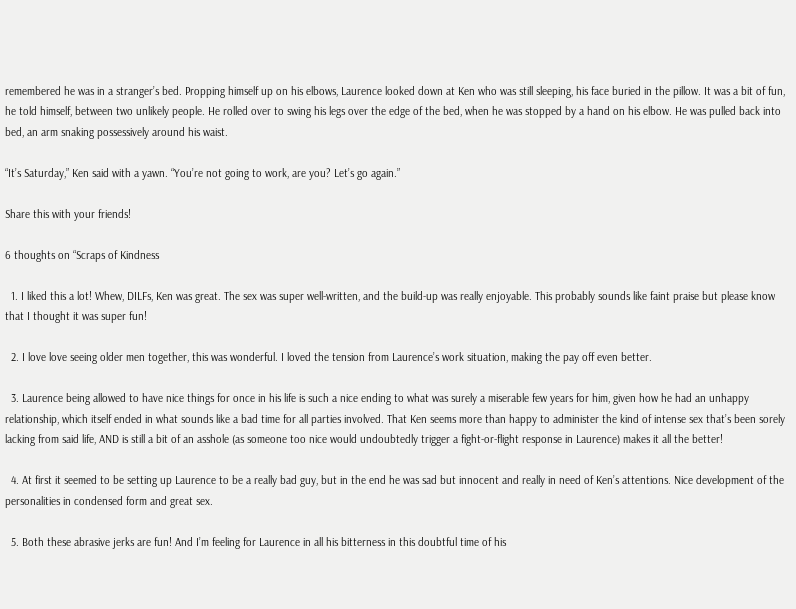remembered he was in a stranger’s bed. Propping himself up on his elbows, Laurence looked down at Ken who was still sleeping, his face buried in the pillow. It was a bit of fun, he told himself, between two unlikely people. He rolled over to swing his legs over the edge of the bed, when he was stopped by a hand on his elbow. He was pulled back into bed, an arm snaking possessively around his waist.

“It’s Saturday,” Ken said with a yawn. “You’re not going to work, are you? Let’s go again.”

Share this with your friends!

6 thoughts on “Scraps of Kindness

  1. I liked this a lot! Whew, DILFs, Ken was great. The sex was super well-written, and the build-up was really enjoyable. This probably sounds like faint praise but please know that I thought it was super fun!

  2. I love love seeing older men together, this was wonderful. I loved the tension from Laurence’s work situation, making the pay off even better.

  3. Laurence being allowed to have nice things for once in his life is such a nice ending to what was surely a miserable few years for him, given how he had an unhappy relationship, which itself ended in what sounds like a bad time for all parties involved. That Ken seems more than happy to administer the kind of intense sex that’s been sorely lacking from said life, AND is still a bit of an asshole (as someone too nice would undoubtedly trigger a fight-or-flight response in Laurence) makes it all the better!

  4. At first it seemed to be setting up Laurence to be a really bad guy, but in the end he was sad but innocent and really in need of Ken’s attentions. Nice development of the personalities in condensed form and great sex.

  5. Both these abrasive jerks are fun! And I’m feeling for Laurence in all his bitterness in this doubtful time of his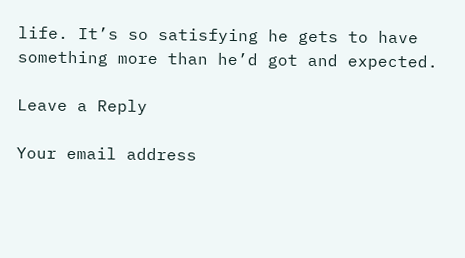life. It’s so satisfying he gets to have something more than he’d got and expected.

Leave a Reply

Your email address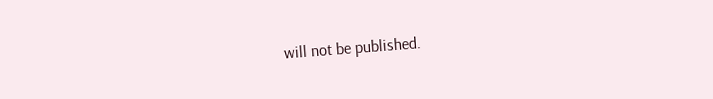will not be published.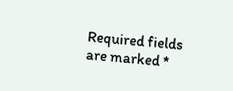Required fields are marked *